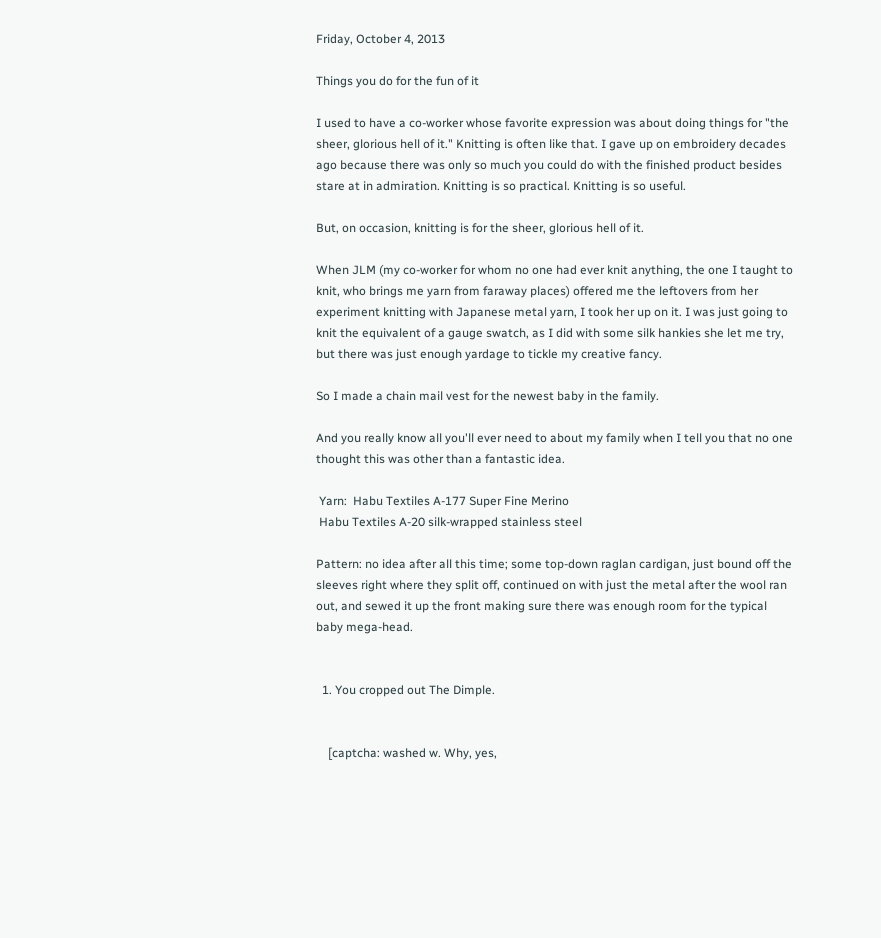Friday, October 4, 2013

Things you do for the fun of it

I used to have a co-worker whose favorite expression was about doing things for "the sheer, glorious hell of it." Knitting is often like that. I gave up on embroidery decades ago because there was only so much you could do with the finished product besides stare at in admiration. Knitting is so practical. Knitting is so useful.

But, on occasion, knitting is for the sheer, glorious hell of it.

When JLM (my co-worker for whom no one had ever knit anything, the one I taught to knit, who brings me yarn from faraway places) offered me the leftovers from her experiment knitting with Japanese metal yarn, I took her up on it. I was just going to knit the equivalent of a gauge swatch, as I did with some silk hankies she let me try, but there was just enough yardage to tickle my creative fancy.

So I made a chain mail vest for the newest baby in the family.

And you really know all you'll ever need to about my family when I tell you that no one thought this was other than a fantastic idea.

 Yarn:  Habu Textiles A-177 Super Fine Merino
 Habu Textiles A-20 silk-wrapped stainless steel

Pattern: no idea after all this time; some top-down raglan cardigan, just bound off the sleeves right where they split off, continued on with just the metal after the wool ran out, and sewed it up the front making sure there was enough room for the typical baby mega-head.


  1. You cropped out The Dimple.


    [captcha: washed w. Why, yes,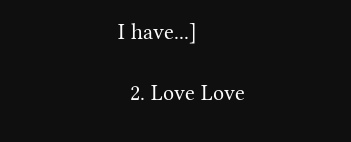I have...]

  2. Love Love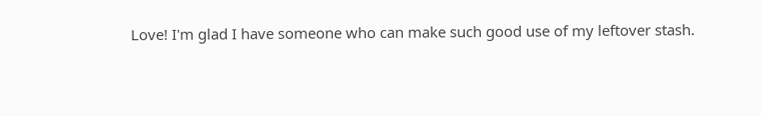Love! I'm glad I have someone who can make such good use of my leftover stash.